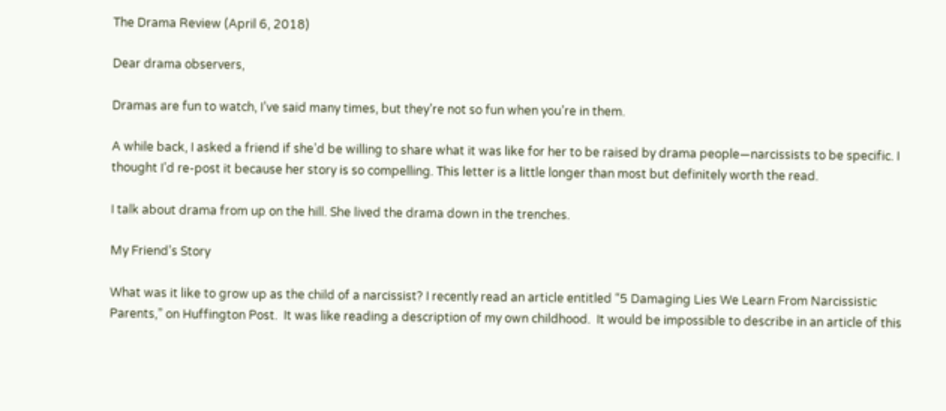The Drama Review (April 6, 2018)

Dear drama observers,

Dramas are fun to watch, I’ve said many times, but they’re not so fun when you’re in them.

A while back, I asked a friend if she’d be willing to share what it was like for her to be raised by drama people—narcissists to be specific. I thought I’d re-post it because her story is so compelling. This letter is a little longer than most but definitely worth the read.

I talk about drama from up on the hill. She lived the drama down in the trenches.

My Friend’s Story

What was it like to grow up as the child of a narcissist? I recently read an article entitled “5 Damaging Lies We Learn From Narcissistic Parents,” on Huffington Post.  It was like reading a description of my own childhood.  It would be impossible to describe in an article of this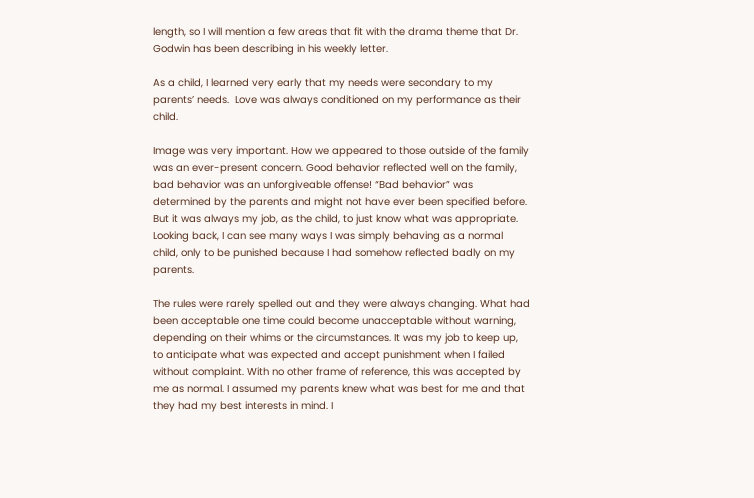length, so I will mention a few areas that fit with the drama theme that Dr. Godwin has been describing in his weekly letter.

As a child, I learned very early that my needs were secondary to my parents’ needs.  Love was always conditioned on my performance as their child.

Image was very important. How we appeared to those outside of the family was an ever-present concern. Good behavior reflected well on the family, bad behavior was an unforgiveable offense! “Bad behavior” was determined by the parents and might not have ever been specified before. But it was always my job, as the child, to just know what was appropriate. Looking back, I can see many ways I was simply behaving as a normal child, only to be punished because I had somehow reflected badly on my parents.

The rules were rarely spelled out and they were always changing. What had been acceptable one time could become unacceptable without warning, depending on their whims or the circumstances. It was my job to keep up, to anticipate what was expected and accept punishment when I failed without complaint. With no other frame of reference, this was accepted by me as normal. I assumed my parents knew what was best for me and that they had my best interests in mind. I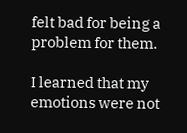felt bad for being a problem for them.

I learned that my emotions were not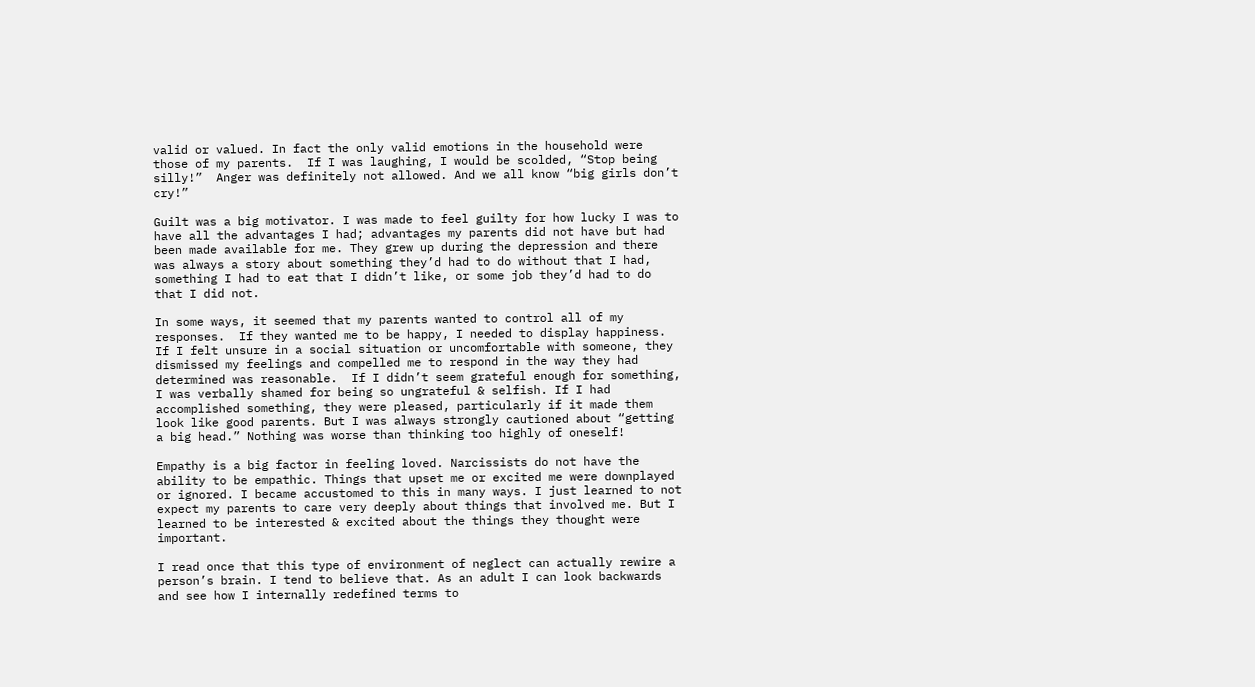valid or valued. In fact the only valid emotions in the household were those of my parents.  If I was laughing, I would be scolded, “Stop being silly!”  Anger was definitely not allowed. And we all know “big girls don’t cry!”

Guilt was a big motivator. I was made to feel guilty for how lucky I was to have all the advantages I had; advantages my parents did not have but had been made available for me. They grew up during the depression and there was always a story about something they’d had to do without that I had, something I had to eat that I didn’t like, or some job they’d had to do that I did not.

In some ways, it seemed that my parents wanted to control all of my responses.  If they wanted me to be happy, I needed to display happiness. If I felt unsure in a social situation or uncomfortable with someone, they dismissed my feelings and compelled me to respond in the way they had determined was reasonable.  If I didn’t seem grateful enough for something, I was verbally shamed for being so ungrateful & selfish. If I had accomplished something, they were pleased, particularly if it made them look like good parents. But I was always strongly cautioned about “getting a big head.” Nothing was worse than thinking too highly of oneself!

Empathy is a big factor in feeling loved. Narcissists do not have the ability to be empathic. Things that upset me or excited me were downplayed or ignored. I became accustomed to this in many ways. I just learned to not expect my parents to care very deeply about things that involved me. But I learned to be interested & excited about the things they thought were important.

I read once that this type of environment of neglect can actually rewire a person’s brain. I tend to believe that. As an adult I can look backwards and see how I internally redefined terms to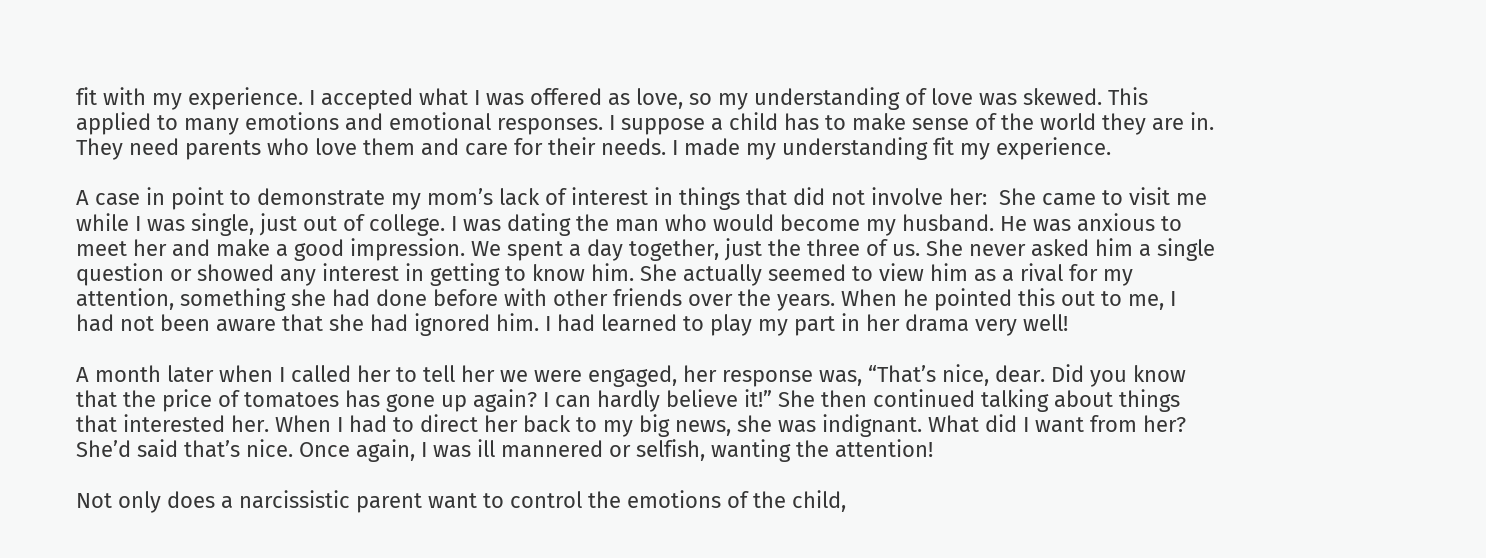fit with my experience. I accepted what I was offered as love, so my understanding of love was skewed. This applied to many emotions and emotional responses. I suppose a child has to make sense of the world they are in. They need parents who love them and care for their needs. I made my understanding fit my experience.

A case in point to demonstrate my mom’s lack of interest in things that did not involve her:  She came to visit me while I was single, just out of college. I was dating the man who would become my husband. He was anxious to meet her and make a good impression. We spent a day together, just the three of us. She never asked him a single question or showed any interest in getting to know him. She actually seemed to view him as a rival for my attention, something she had done before with other friends over the years. When he pointed this out to me, I had not been aware that she had ignored him. I had learned to play my part in her drama very well!

A month later when I called her to tell her we were engaged, her response was, “That’s nice, dear. Did you know that the price of tomatoes has gone up again? I can hardly believe it!” She then continued talking about things that interested her. When I had to direct her back to my big news, she was indignant. What did I want from her? She’d said that’s nice. Once again, I was ill mannered or selfish, wanting the attention!

Not only does a narcissistic parent want to control the emotions of the child,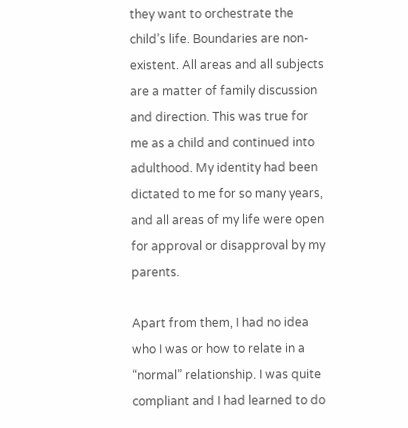they want to orchestrate the child’s life. Boundaries are non-existent. All areas and all subjects are a matter of family discussion and direction. This was true for me as a child and continued into adulthood. My identity had been dictated to me for so many years, and all areas of my life were open for approval or disapproval by my parents.

Apart from them, I had no idea who I was or how to relate in a “normal” relationship. I was quite compliant and I had learned to do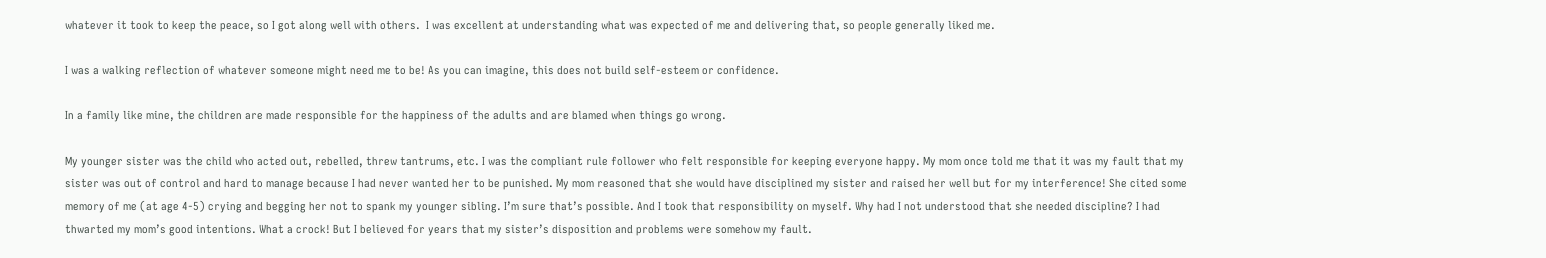whatever it took to keep the peace, so I got along well with others.  I was excellent at understanding what was expected of me and delivering that, so people generally liked me.

I was a walking reflection of whatever someone might need me to be! As you can imagine, this does not build self-esteem or confidence.

In a family like mine, the children are made responsible for the happiness of the adults and are blamed when things go wrong.

My younger sister was the child who acted out, rebelled, threw tantrums, etc. I was the compliant rule follower who felt responsible for keeping everyone happy. My mom once told me that it was my fault that my sister was out of control and hard to manage because I had never wanted her to be punished. My mom reasoned that she would have disciplined my sister and raised her well but for my interference! She cited some memory of me (at age 4-5) crying and begging her not to spank my younger sibling. I’m sure that’s possible. And I took that responsibility on myself. Why had I not understood that she needed discipline? I had thwarted my mom’s good intentions. What a crock! But I believed for years that my sister’s disposition and problems were somehow my fault.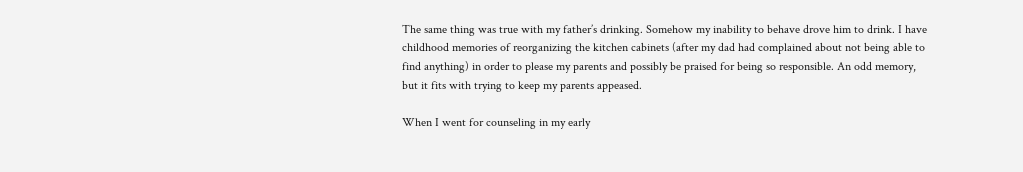The same thing was true with my father’s drinking. Somehow my inability to behave drove him to drink. I have childhood memories of reorganizing the kitchen cabinets (after my dad had complained about not being able to find anything) in order to please my parents and possibly be praised for being so responsible. An odd memory, but it fits with trying to keep my parents appeased.

When I went for counseling in my early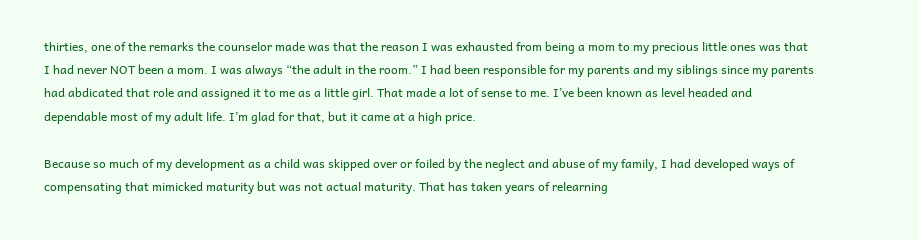thirties, one of the remarks the counselor made was that the reason I was exhausted from being a mom to my precious little ones was that I had never NOT been a mom. I was always “the adult in the room.” I had been responsible for my parents and my siblings since my parents had abdicated that role and assigned it to me as a little girl. That made a lot of sense to me. I’ve been known as level headed and dependable most of my adult life. I’m glad for that, but it came at a high price.

Because so much of my development as a child was skipped over or foiled by the neglect and abuse of my family, I had developed ways of compensating that mimicked maturity but was not actual maturity. That has taken years of relearning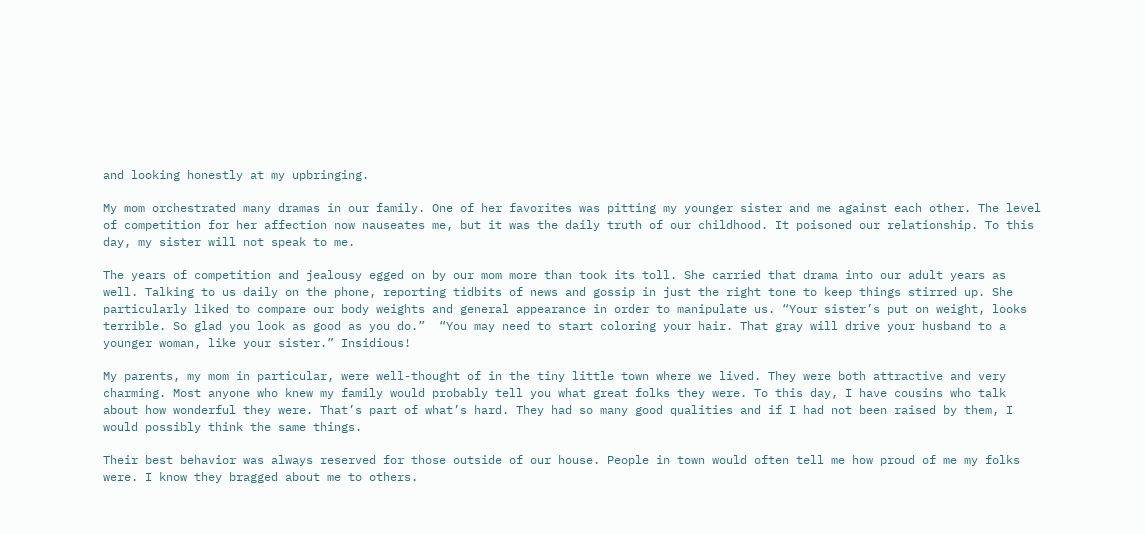and looking honestly at my upbringing.

My mom orchestrated many dramas in our family. One of her favorites was pitting my younger sister and me against each other. The level of competition for her affection now nauseates me, but it was the daily truth of our childhood. It poisoned our relationship. To this day, my sister will not speak to me.

The years of competition and jealousy egged on by our mom more than took its toll. She carried that drama into our adult years as well. Talking to us daily on the phone, reporting tidbits of news and gossip in just the right tone to keep things stirred up. She particularly liked to compare our body weights and general appearance in order to manipulate us. “Your sister’s put on weight, looks terrible. So glad you look as good as you do.”  “You may need to start coloring your hair. That gray will drive your husband to a younger woman, like your sister.” Insidious!

My parents, my mom in particular, were well-thought of in the tiny little town where we lived. They were both attractive and very charming. Most anyone who knew my family would probably tell you what great folks they were. To this day, I have cousins who talk about how wonderful they were. That’s part of what’s hard. They had so many good qualities and if I had not been raised by them, I would possibly think the same things.

Their best behavior was always reserved for those outside of our house. People in town would often tell me how proud of me my folks were. I know they bragged about me to others.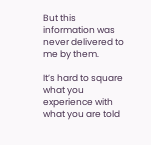But this information was never delivered to me by them.

It’s hard to square what you experience with what you are told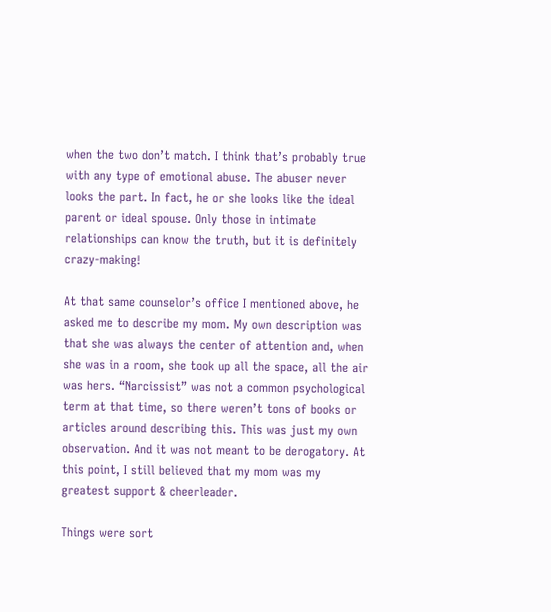when the two don’t match. I think that’s probably true with any type of emotional abuse. The abuser never looks the part. In fact, he or she looks like the ideal parent or ideal spouse. Only those in intimate relationships can know the truth, but it is definitely crazy-making!

At that same counselor’s office I mentioned above, he asked me to describe my mom. My own description was that she was always the center of attention and, when she was in a room, she took up all the space, all the air was hers. “Narcissist” was not a common psychological term at that time, so there weren’t tons of books or articles around describing this. This was just my own observation. And it was not meant to be derogatory. At this point, I still believed that my mom was my greatest support & cheerleader.

Things were sort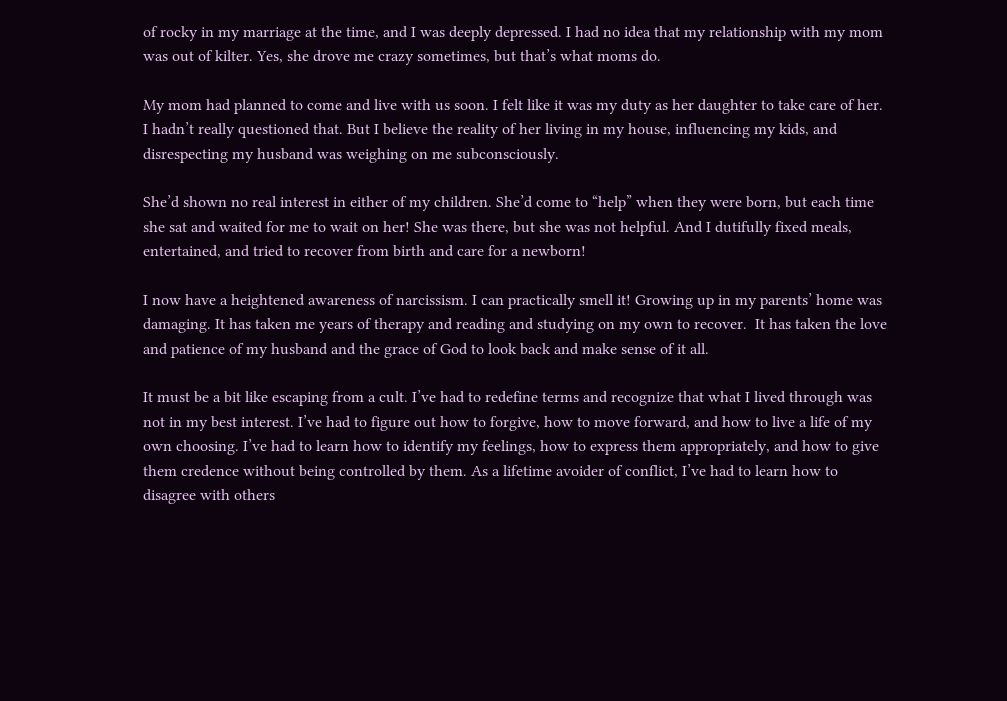of rocky in my marriage at the time, and I was deeply depressed. I had no idea that my relationship with my mom was out of kilter. Yes, she drove me crazy sometimes, but that’s what moms do.

My mom had planned to come and live with us soon. I felt like it was my duty as her daughter to take care of her. I hadn’t really questioned that. But I believe the reality of her living in my house, influencing my kids, and disrespecting my husband was weighing on me subconsciously.

She’d shown no real interest in either of my children. She’d come to “help” when they were born, but each time she sat and waited for me to wait on her! She was there, but she was not helpful. And I dutifully fixed meals, entertained, and tried to recover from birth and care for a newborn!

I now have a heightened awareness of narcissism. I can practically smell it! Growing up in my parents’ home was damaging. It has taken me years of therapy and reading and studying on my own to recover.  It has taken the love and patience of my husband and the grace of God to look back and make sense of it all.

It must be a bit like escaping from a cult. I’ve had to redefine terms and recognize that what I lived through was not in my best interest. I’ve had to figure out how to forgive, how to move forward, and how to live a life of my own choosing. I’ve had to learn how to identify my feelings, how to express them appropriately, and how to give them credence without being controlled by them. As a lifetime avoider of conflict, I’ve had to learn how to disagree with others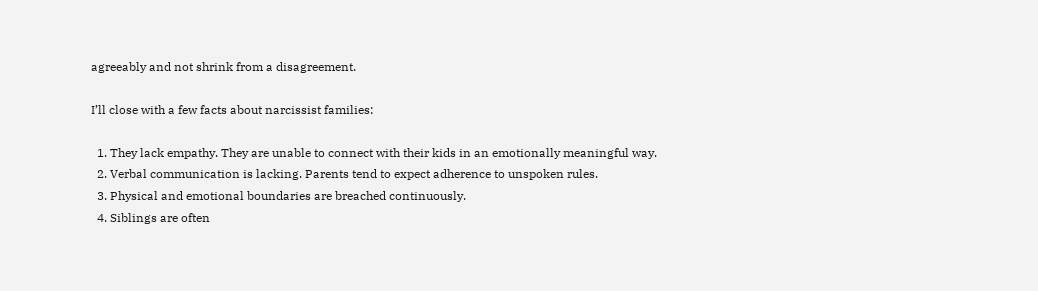agreeably and not shrink from a disagreement.

I’ll close with a few facts about narcissist families:

  1. They lack empathy. They are unable to connect with their kids in an emotionally meaningful way.
  2. Verbal communication is lacking. Parents tend to expect adherence to unspoken rules.
  3. Physical and emotional boundaries are breached continuously.
  4. Siblings are often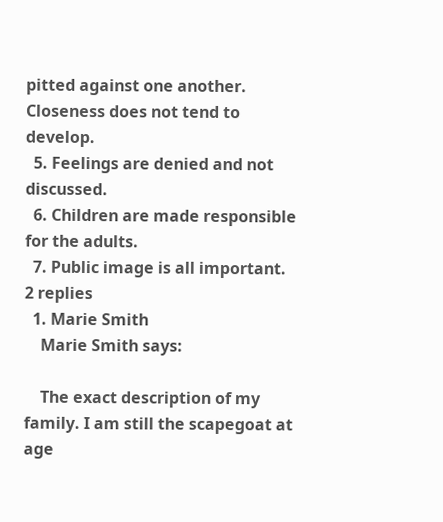pitted against one another. Closeness does not tend to develop.
  5. Feelings are denied and not discussed.
  6. Children are made responsible for the adults.
  7. Public image is all important.
2 replies
  1. Marie Smith
    Marie Smith says:

    The exact description of my family. I am still the scapegoat at age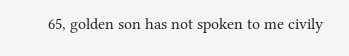65, golden son has not spoken to me civily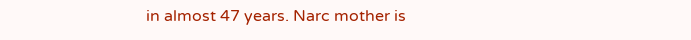in almost 47 years. Narc mother is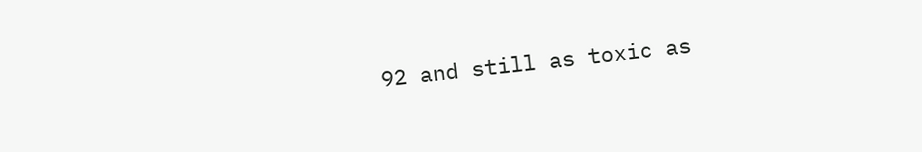92 and still as toxic as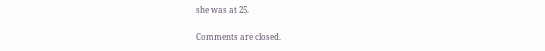she was at 25.

Comments are closed.